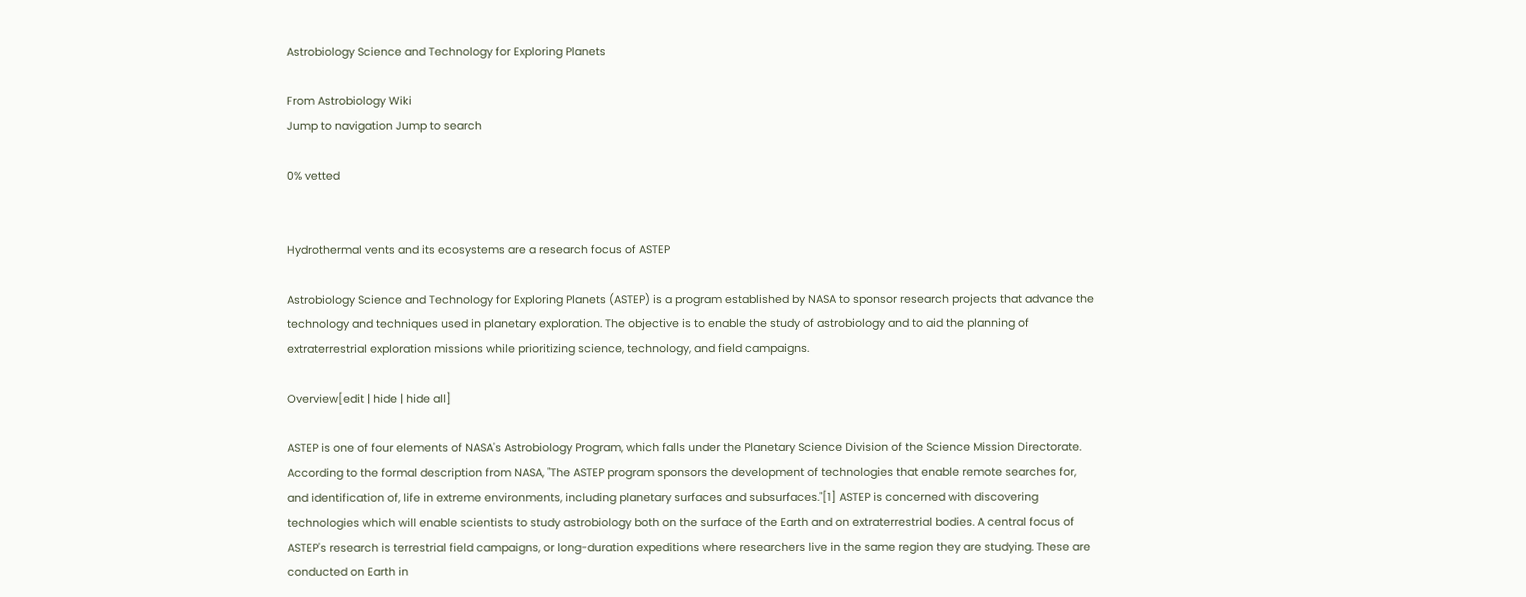Astrobiology Science and Technology for Exploring Planets

From Astrobiology Wiki
Jump to navigation Jump to search

0% vetted


Hydrothermal vents and its ecosystems are a research focus of ASTEP

Astrobiology Science and Technology for Exploring Planets (ASTEP) is a program established by NASA to sponsor research projects that advance the technology and techniques used in planetary exploration. The objective is to enable the study of astrobiology and to aid the planning of extraterrestrial exploration missions while prioritizing science, technology, and field campaigns.

Overview[edit | hide | hide all]

ASTEP is one of four elements of NASA's Astrobiology Program, which falls under the Planetary Science Division of the Science Mission Directorate. According to the formal description from NASA, "The ASTEP program sponsors the development of technologies that enable remote searches for, and identification of, life in extreme environments, including planetary surfaces and subsurfaces."[1] ASTEP is concerned with discovering technologies which will enable scientists to study astrobiology both on the surface of the Earth and on extraterrestrial bodies. A central focus of ASTEP's research is terrestrial field campaigns, or long-duration expeditions where researchers live in the same region they are studying. These are conducted on Earth in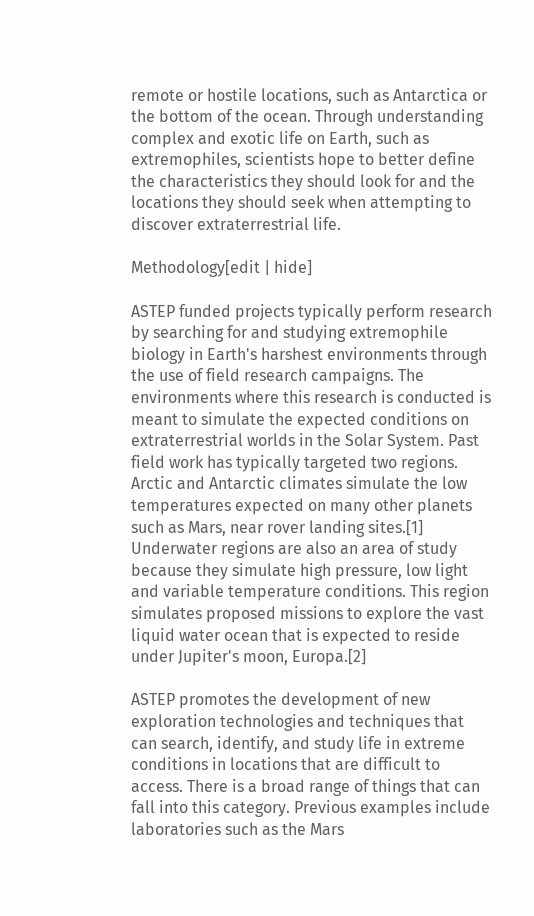remote or hostile locations, such as Antarctica or the bottom of the ocean. Through understanding complex and exotic life on Earth, such as extremophiles, scientists hope to better define the characteristics they should look for and the locations they should seek when attempting to discover extraterrestrial life.

Methodology[edit | hide]

ASTEP funded projects typically perform research by searching for and studying extremophile biology in Earth's harshest environments through the use of field research campaigns. The environments where this research is conducted is meant to simulate the expected conditions on extraterrestrial worlds in the Solar System. Past field work has typically targeted two regions. Arctic and Antarctic climates simulate the low temperatures expected on many other planets such as Mars, near rover landing sites.[1] Underwater regions are also an area of study because they simulate high pressure, low light and variable temperature conditions. This region simulates proposed missions to explore the vast liquid water ocean that is expected to reside under Jupiter's moon, Europa.[2]

ASTEP promotes the development of new exploration technologies and techniques that can search, identify, and study life in extreme conditions in locations that are difficult to access. There is a broad range of things that can fall into this category. Previous examples include laboratories such as the Mars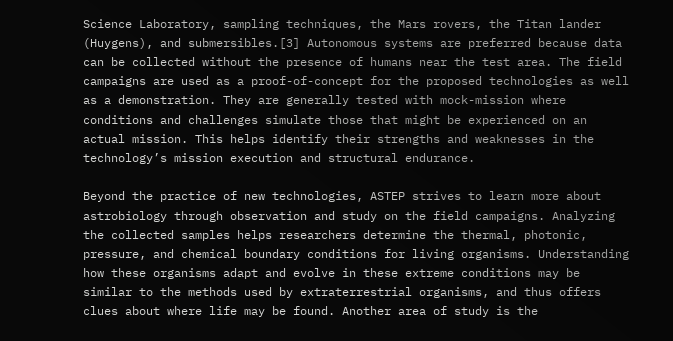Science Laboratory, sampling techniques, the Mars rovers, the Titan lander (Huygens), and submersibles.[3] Autonomous systems are preferred because data can be collected without the presence of humans near the test area. The field campaigns are used as a proof-of-concept for the proposed technologies as well as a demonstration. They are generally tested with mock-mission where conditions and challenges simulate those that might be experienced on an actual mission. This helps identify their strengths and weaknesses in the technology’s mission execution and structural endurance.

Beyond the practice of new technologies, ASTEP strives to learn more about astrobiology through observation and study on the field campaigns. Analyzing the collected samples helps researchers determine the thermal, photonic, pressure, and chemical boundary conditions for living organisms. Understanding how these organisms adapt and evolve in these extreme conditions may be similar to the methods used by extraterrestrial organisms, and thus offers clues about where life may be found. Another area of study is the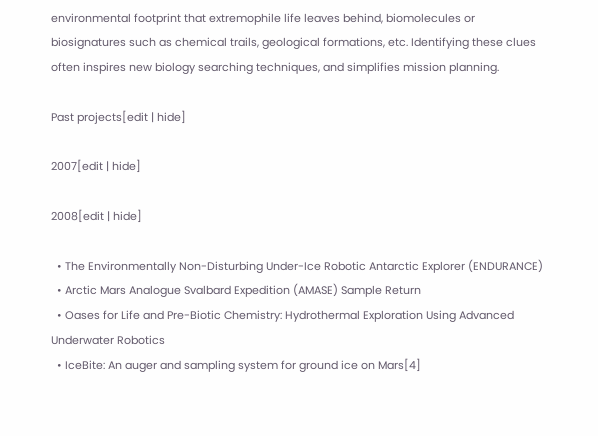environmental footprint that extremophile life leaves behind, biomolecules or biosignatures such as chemical trails, geological formations, etc. Identifying these clues often inspires new biology searching techniques, and simplifies mission planning.

Past projects[edit | hide]

2007[edit | hide]

2008[edit | hide]

  • The Environmentally Non-Disturbing Under-Ice Robotic Antarctic Explorer (ENDURANCE)
  • Arctic Mars Analogue Svalbard Expedition (AMASE) Sample Return
  • Oases for Life and Pre-Biotic Chemistry: Hydrothermal Exploration Using Advanced Underwater Robotics
  • IceBite: An auger and sampling system for ground ice on Mars[4]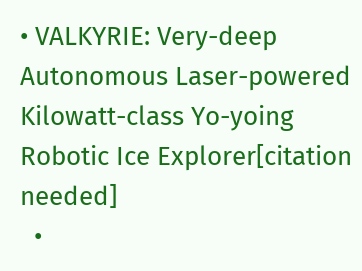• VALKYRIE: Very-deep Autonomous Laser-powered Kilowatt-class Yo-yoing Robotic Ice Explorer[citation needed]
  •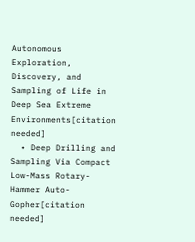Autonomous Exploration, Discovery, and Sampling of Life in Deep Sea Extreme Environments[citation needed]
  • Deep Drilling and Sampling Via Compact Low-Mass Rotary-Hammer Auto-Gopher[citation needed]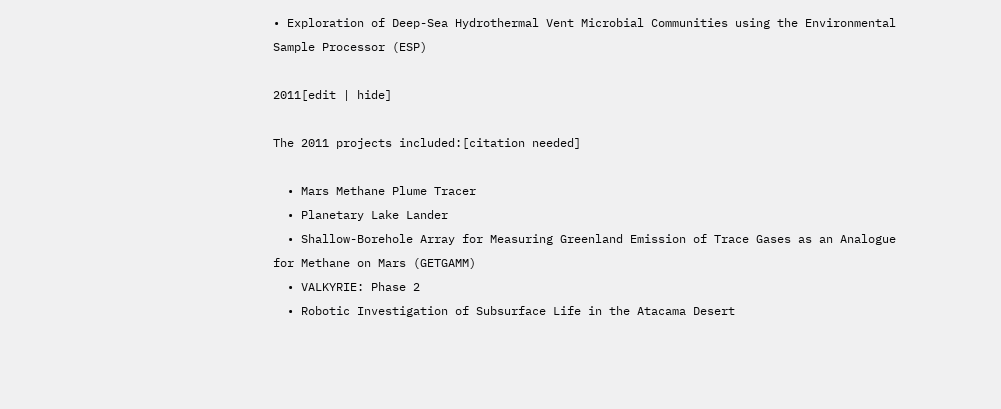• Exploration of Deep-Sea Hydrothermal Vent Microbial Communities using the Environmental Sample Processor (ESP)

2011[edit | hide]

The 2011 projects included:[citation needed]

  • Mars Methane Plume Tracer
  • Planetary Lake Lander
  • Shallow-Borehole Array for Measuring Greenland Emission of Trace Gases as an Analogue for Methane on Mars (GETGAMM)
  • VALKYRIE: Phase 2
  • Robotic Investigation of Subsurface Life in the Atacama Desert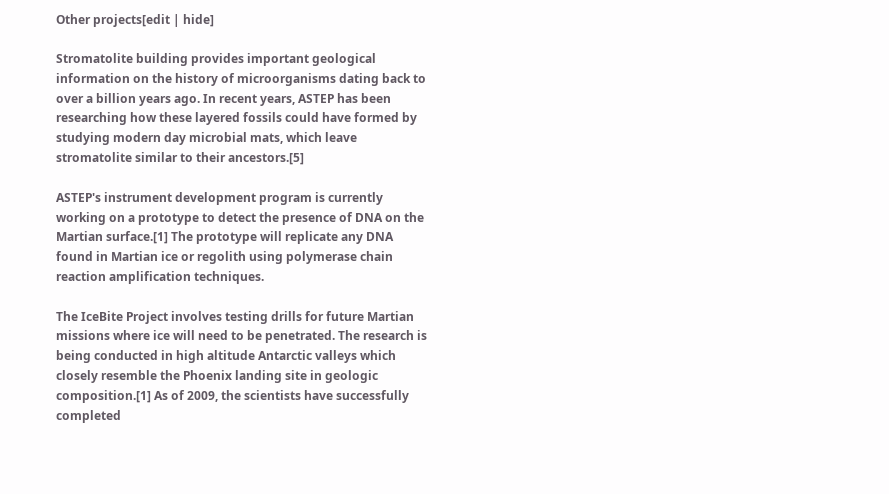Other projects[edit | hide]

Stromatolite building provides important geological information on the history of microorganisms dating back to over a billion years ago. In recent years, ASTEP has been researching how these layered fossils could have formed by studying modern day microbial mats, which leave stromatolite similar to their ancestors.[5]

ASTEP's instrument development program is currently working on a prototype to detect the presence of DNA on the Martian surface.[1] The prototype will replicate any DNA found in Martian ice or regolith using polymerase chain reaction amplification techniques.

The IceBite Project involves testing drills for future Martian missions where ice will need to be penetrated. The research is being conducted in high altitude Antarctic valleys which closely resemble the Phoenix landing site in geologic composition.[1] As of 2009, the scientists have successfully completed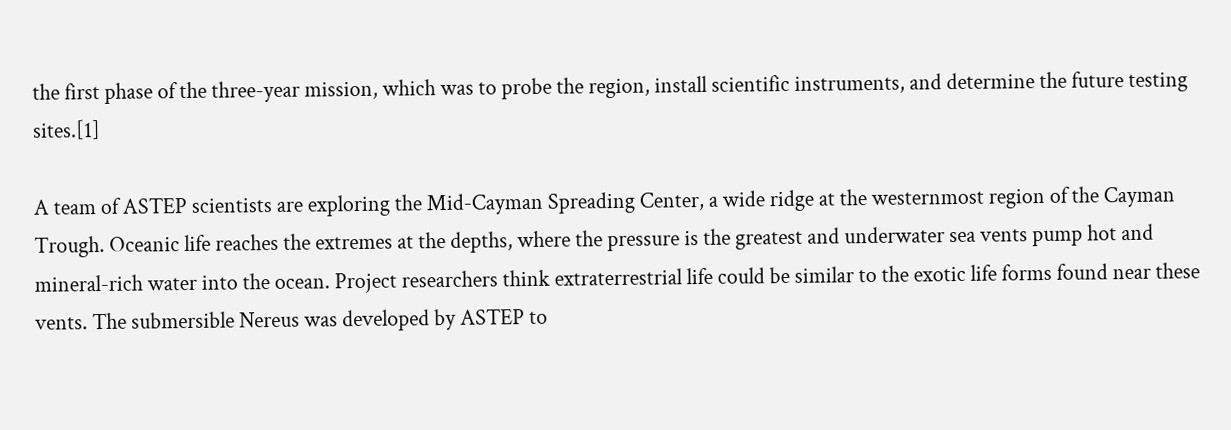the first phase of the three-year mission, which was to probe the region, install scientific instruments, and determine the future testing sites.[1]

A team of ASTEP scientists are exploring the Mid-Cayman Spreading Center, a wide ridge at the westernmost region of the Cayman Trough. Oceanic life reaches the extremes at the depths, where the pressure is the greatest and underwater sea vents pump hot and mineral-rich water into the ocean. Project researchers think extraterrestrial life could be similar to the exotic life forms found near these vents. The submersible Nereus was developed by ASTEP to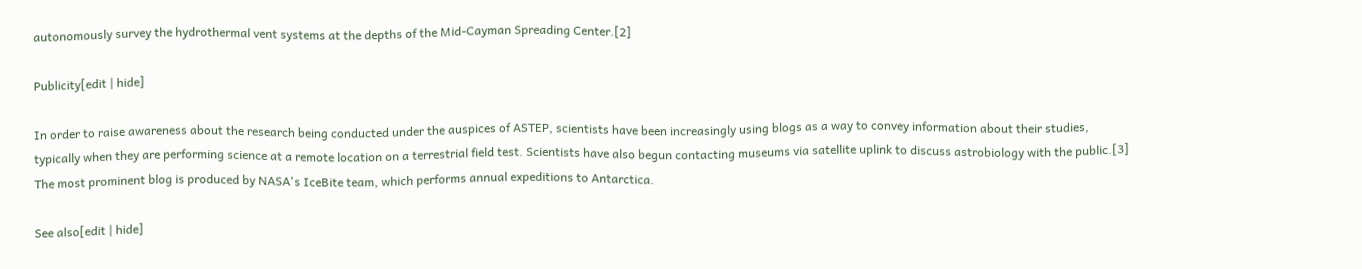autonomously survey the hydrothermal vent systems at the depths of the Mid-Cayman Spreading Center.[2]

Publicity[edit | hide]

In order to raise awareness about the research being conducted under the auspices of ASTEP, scientists have been increasingly using blogs as a way to convey information about their studies, typically when they are performing science at a remote location on a terrestrial field test. Scientists have also begun contacting museums via satellite uplink to discuss astrobiology with the public.[3] The most prominent blog is produced by NASA's IceBite team, which performs annual expeditions to Antarctica.

See also[edit | hide]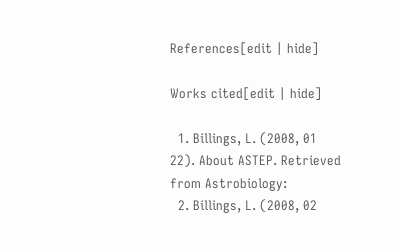References[edit | hide]

Works cited[edit | hide]

  1. Billings, L. (2008, 01 22). About ASTEP. Retrieved from Astrobiology:
  2. Billings, L. (2008, 02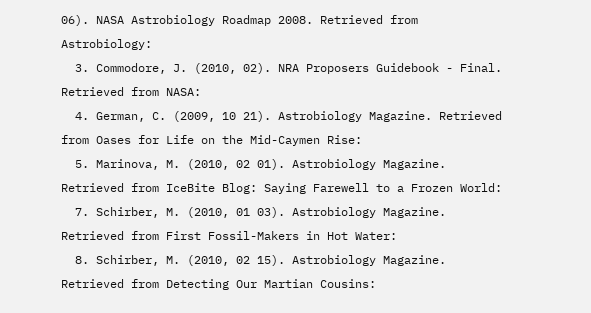06). NASA Astrobiology Roadmap 2008. Retrieved from Astrobiology:
  3. Commodore, J. (2010, 02). NRA Proposers Guidebook - Final. Retrieved from NASA:
  4. German, C. (2009, 10 21). Astrobiology Magazine. Retrieved from Oases for Life on the Mid-Caymen Rise:
  5. Marinova, M. (2010, 02 01). Astrobiology Magazine. Retrieved from IceBite Blog: Saying Farewell to a Frozen World:
  7. Schirber, M. (2010, 01 03). Astrobiology Magazine. Retrieved from First Fossil-Makers in Hot Water:
  8. Schirber, M. (2010, 02 15). Astrobiology Magazine. Retrieved from Detecting Our Martian Cousins: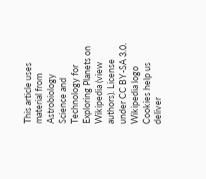This article uses material from Astrobiology Science and Technology for Exploring Planets on Wikipedia (view authors). License under CC BY-SA 3.0. Wikipedia logo
Cookies help us deliver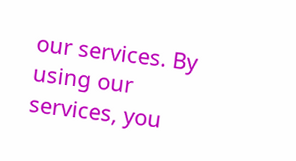our services. By using our services, you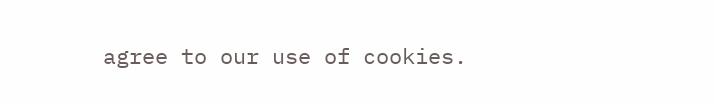agree to our use of cookies.